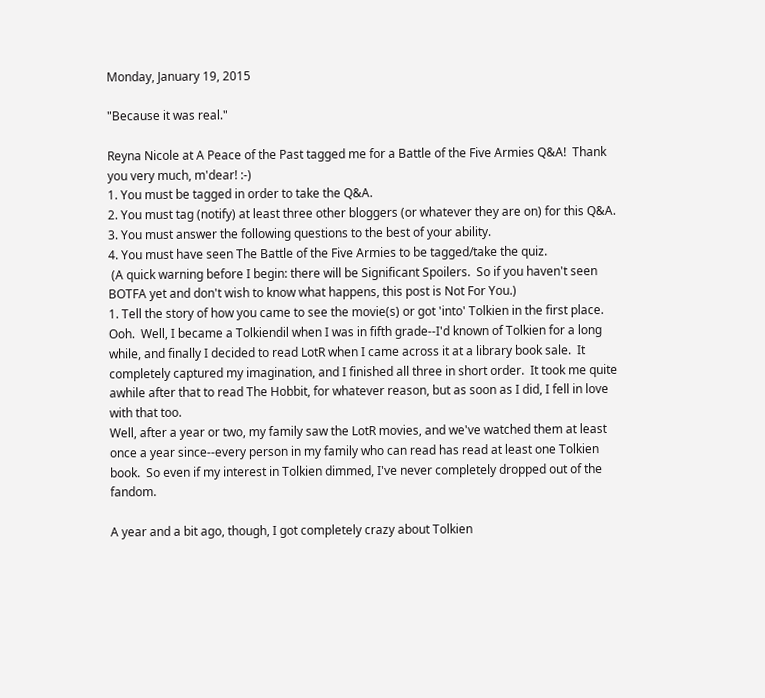Monday, January 19, 2015

"Because it was real."

Reyna Nicole at A Peace of the Past tagged me for a Battle of the Five Armies Q&A!  Thank you very much, m'dear! :-)
1. You must be tagged in order to take the Q&A.
2. You must tag (notify) at least three other bloggers (or whatever they are on) for this Q&A.
3. You must answer the following questions to the best of your ability.
4. You must have seen The Battle of the Five Armies to be tagged/take the quiz.
 (A quick warning before I begin: there will be Significant Spoilers.  So if you haven't seen BOTFA yet and don't wish to know what happens, this post is Not For You.)
1. Tell the story of how you came to see the movie(s) or got 'into' Tolkien in the first place.
Ooh.  Well, I became a Tolkiendil when I was in fifth grade--I'd known of Tolkien for a long while, and finally I decided to read LotR when I came across it at a library book sale.  It completely captured my imagination, and I finished all three in short order.  It took me quite awhile after that to read The Hobbit, for whatever reason, but as soon as I did, I fell in love with that too.
Well, after a year or two, my family saw the LotR movies, and we've watched them at least once a year since--every person in my family who can read has read at least one Tolkien book.  So even if my interest in Tolkien dimmed, I've never completely dropped out of the fandom.

A year and a bit ago, though, I got completely crazy about Tolkien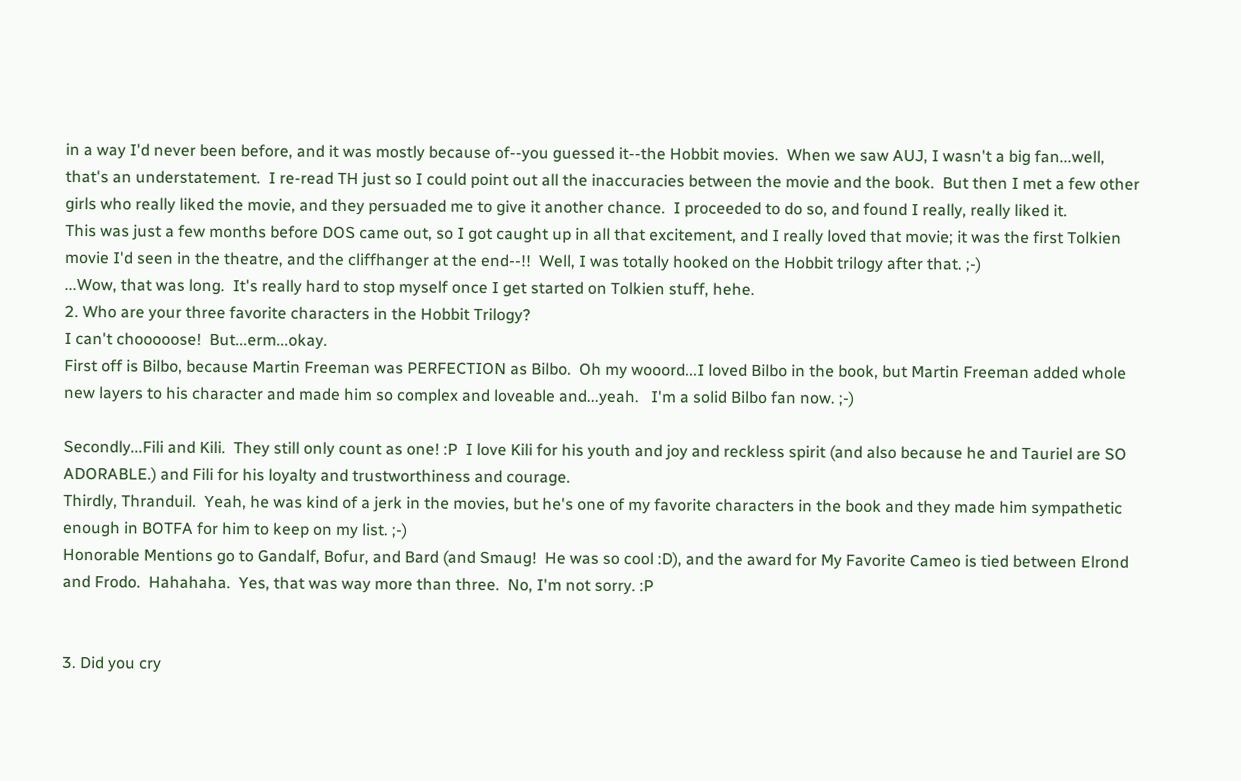in a way I'd never been before, and it was mostly because of--you guessed it--the Hobbit movies.  When we saw AUJ, I wasn't a big fan...well, that's an understatement.  I re-read TH just so I could point out all the inaccuracies between the movie and the book.  But then I met a few other girls who really liked the movie, and they persuaded me to give it another chance.  I proceeded to do so, and found I really, really liked it.
This was just a few months before DOS came out, so I got caught up in all that excitement, and I really loved that movie; it was the first Tolkien movie I'd seen in the theatre, and the cliffhanger at the end--!!  Well, I was totally hooked on the Hobbit trilogy after that. ;-)
...Wow, that was long.  It's really hard to stop myself once I get started on Tolkien stuff, hehe.
2. Who are your three favorite characters in the Hobbit Trilogy?
I can't chooooose!  But...erm...okay.
First off is Bilbo, because Martin Freeman was PERFECTION as Bilbo.  Oh my wooord...I loved Bilbo in the book, but Martin Freeman added whole new layers to his character and made him so complex and loveable and...yeah.   I'm a solid Bilbo fan now. ;-)

Secondly...Fili and Kili.  They still only count as one! :P  I love Kili for his youth and joy and reckless spirit (and also because he and Tauriel are SO ADORABLE.) and Fili for his loyalty and trustworthiness and courage.
Thirdly, Thranduil.  Yeah, he was kind of a jerk in the movies, but he's one of my favorite characters in the book and they made him sympathetic enough in BOTFA for him to keep on my list. ;-)
Honorable Mentions go to Gandalf, Bofur, and Bard (and Smaug!  He was so cool :D), and the award for My Favorite Cameo is tied between Elrond and Frodo.  Hahahaha.  Yes, that was way more than three.  No, I'm not sorry. :P


3. Did you cry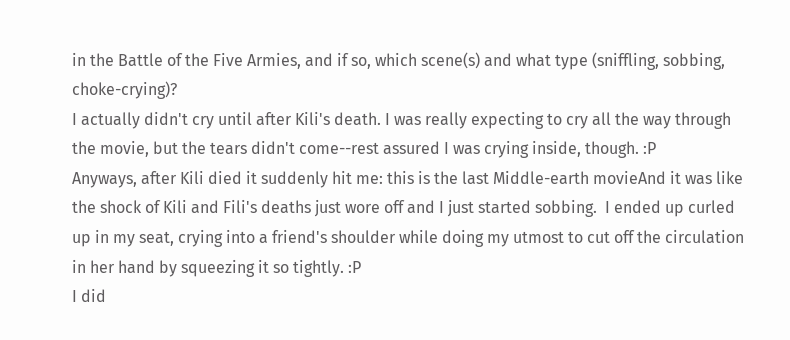in the Battle of the Five Armies, and if so, which scene(s) and what type (sniffling, sobbing, choke-crying)?
I actually didn't cry until after Kili's death. I was really expecting to cry all the way through the movie, but the tears didn't come--rest assured I was crying inside, though. :P
Anyways, after Kili died it suddenly hit me: this is the last Middle-earth movieAnd it was like the shock of Kili and Fili's deaths just wore off and I just started sobbing.  I ended up curled up in my seat, crying into a friend's shoulder while doing my utmost to cut off the circulation in her hand by squeezing it so tightly. :P
I did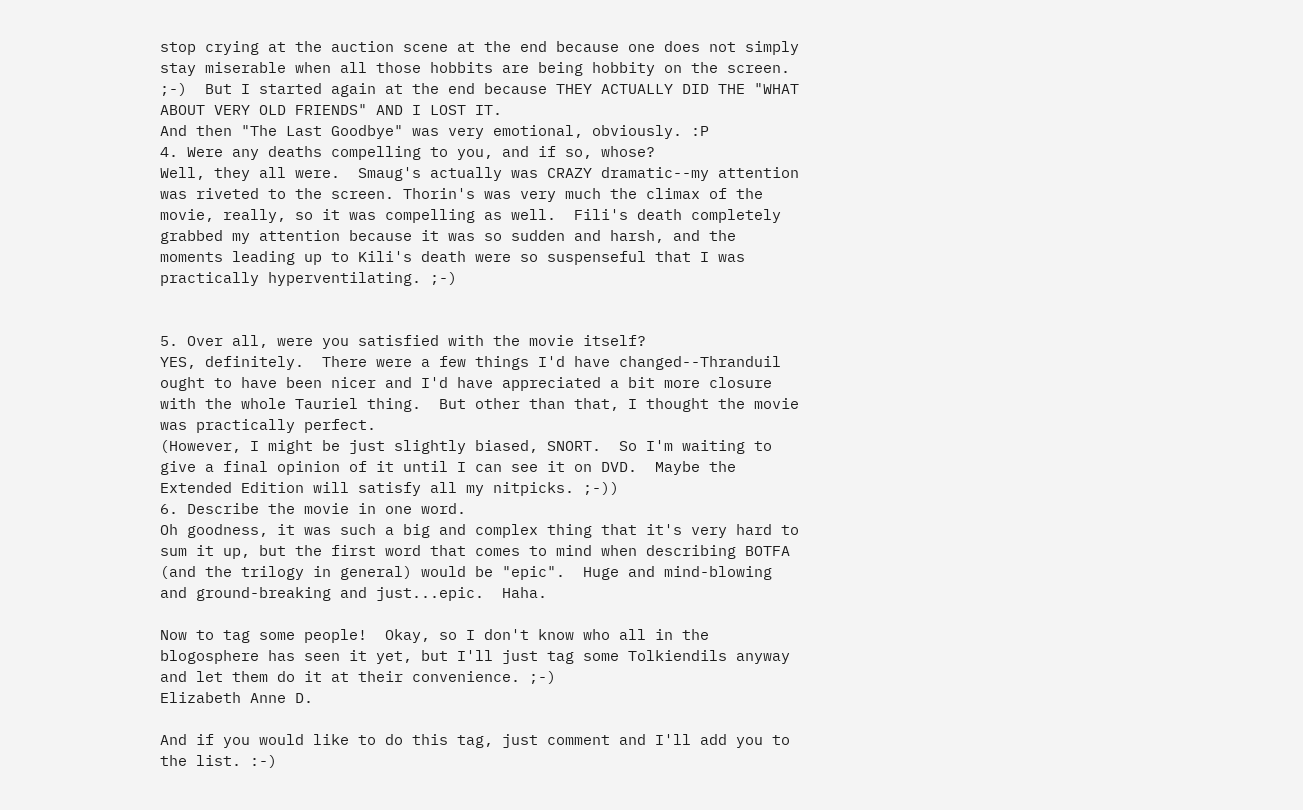stop crying at the auction scene at the end because one does not simply stay miserable when all those hobbits are being hobbity on the screen. ;-)  But I started again at the end because THEY ACTUALLY DID THE "WHAT ABOUT VERY OLD FRIENDS" AND I LOST IT.
And then "The Last Goodbye" was very emotional, obviously. :P
4. Were any deaths compelling to you, and if so, whose?
Well, they all were.  Smaug's actually was CRAZY dramatic--my attention was riveted to the screen. Thorin's was very much the climax of the movie, really, so it was compelling as well.  Fili's death completely grabbed my attention because it was so sudden and harsh, and the moments leading up to Kili's death were so suspenseful that I was practically hyperventilating. ;-)


5. Over all, were you satisfied with the movie itself?
YES, definitely.  There were a few things I'd have changed--Thranduil ought to have been nicer and I'd have appreciated a bit more closure with the whole Tauriel thing.  But other than that, I thought the movie was practically perfect.
(However, I might be just slightly biased, SNORT.  So I'm waiting to give a final opinion of it until I can see it on DVD.  Maybe the Extended Edition will satisfy all my nitpicks. ;-))
6. Describe the movie in one word.
Oh goodness, it was such a big and complex thing that it's very hard to sum it up, but the first word that comes to mind when describing BOTFA (and the trilogy in general) would be "epic".  Huge and mind-blowing and ground-breaking and just...epic.  Haha.

Now to tag some people!  Okay, so I don't know who all in the blogosphere has seen it yet, but I'll just tag some Tolkiendils anyway and let them do it at their convenience. ;-)
Elizabeth Anne D.

And if you would like to do this tag, just comment and I'll add you to the list. :-)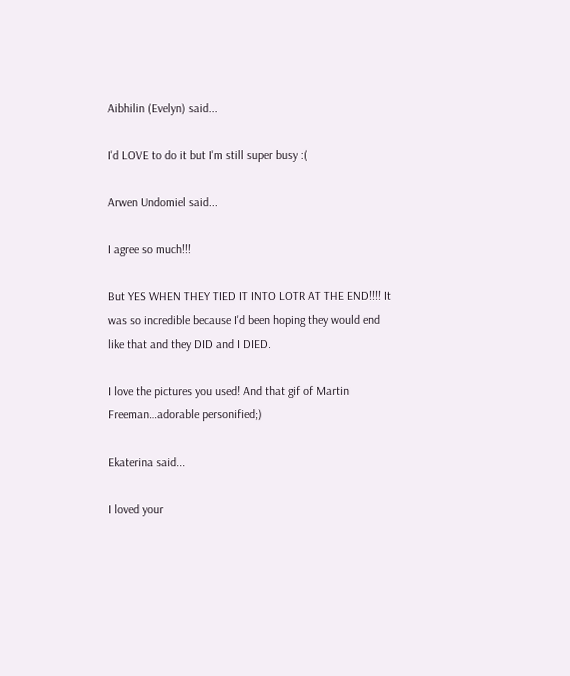Aibhilin (Evelyn) said...

I'd LOVE to do it but I'm still super busy :(

Arwen Undomiel said...

I agree so much!!!

But YES WHEN THEY TIED IT INTO LOTR AT THE END!!!! It was so incredible because I'd been hoping they would end like that and they DID and I DIED.

I love the pictures you used! And that gif of Martin Freeman…adorable personified;)

Ekaterina said...

I loved your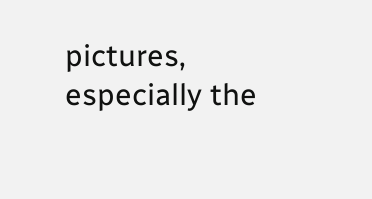pictures, especially the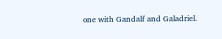one with Gandalf and Galadriel.